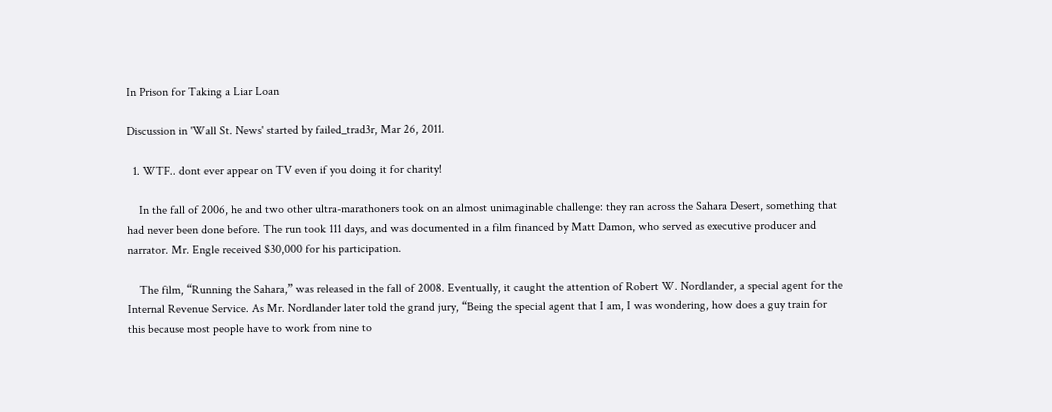In Prison for Taking a Liar Loan

Discussion in 'Wall St. News' started by failed_trad3r, Mar 26, 2011.

  1. WTF.. dont ever appear on TV even if you doing it for charity!

    In the fall of 2006, he and two other ultra-marathoners took on an almost unimaginable challenge: they ran across the Sahara Desert, something that had never been done before. The run took 111 days, and was documented in a film financed by Matt Damon, who served as executive producer and narrator. Mr. Engle received $30,000 for his participation.

    The film, “Running the Sahara,” was released in the fall of 2008. Eventually, it caught the attention of Robert W. Nordlander, a special agent for the Internal Revenue Service. As Mr. Nordlander later told the grand jury, “Being the special agent that I am, I was wondering, how does a guy train for this because most people have to work from nine to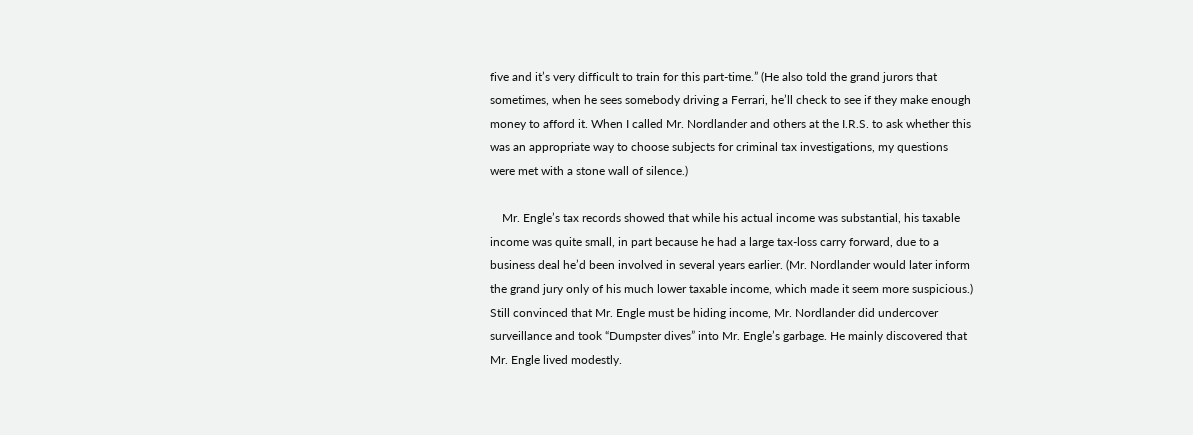five and it’s very difficult to train for this part-time.” (He also told the grand jurors that sometimes, when he sees somebody driving a Ferrari, he’ll check to see if they make enough money to afford it. When I called Mr. Nordlander and others at the I.R.S. to ask whether this was an appropriate way to choose subjects for criminal tax investigations, my questions were met with a stone wall of silence.)

    Mr. Engle’s tax records showed that while his actual income was substantial, his taxable income was quite small, in part because he had a large tax-loss carry forward, due to a business deal he’d been involved in several years earlier. (Mr. Nordlander would later inform the grand jury only of his much lower taxable income, which made it seem more suspicious.) Still convinced that Mr. Engle must be hiding income, Mr. Nordlander did undercover surveillance and took “Dumpster dives” into Mr. Engle’s garbage. He mainly discovered that Mr. Engle lived modestly.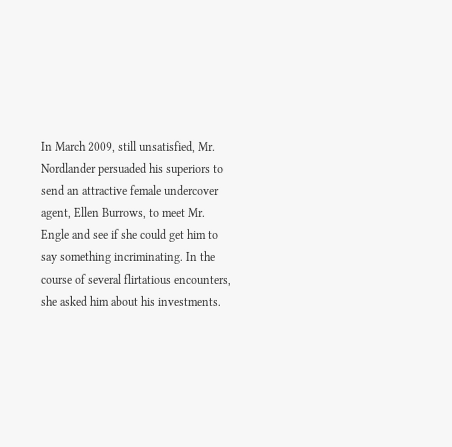In March 2009, still unsatisfied, Mr. Nordlander persuaded his superiors to send an attractive female undercover agent, Ellen Burrows, to meet Mr. Engle and see if she could get him to say something incriminating. In the course of several flirtatious encounters, she asked him about his investments.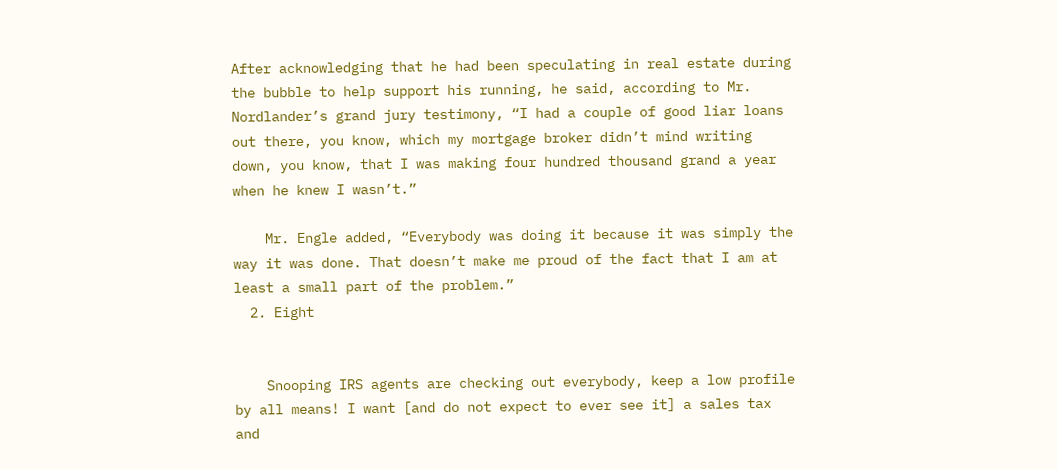After acknowledging that he had been speculating in real estate during the bubble to help support his running, he said, according to Mr. Nordlander’s grand jury testimony, “I had a couple of good liar loans out there, you know, which my mortgage broker didn’t mind writing down, you know, that I was making four hundred thousand grand a year when he knew I wasn’t.”

    Mr. Engle added, “Everybody was doing it because it was simply the way it was done. That doesn’t make me proud of the fact that I am at least a small part of the problem.”
  2. Eight


    Snooping IRS agents are checking out everybody, keep a low profile by all means! I want [and do not expect to ever see it] a sales tax and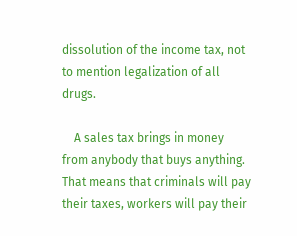dissolution of the income tax, not to mention legalization of all drugs.

    A sales tax brings in money from anybody that buys anything. That means that criminals will pay their taxes, workers will pay their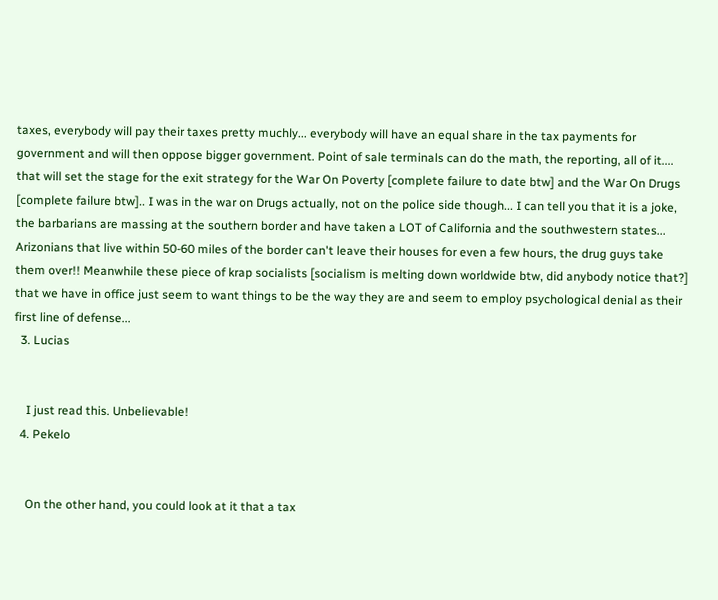taxes, everybody will pay their taxes pretty muchly... everybody will have an equal share in the tax payments for government and will then oppose bigger government. Point of sale terminals can do the math, the reporting, all of it.... that will set the stage for the exit strategy for the War On Poverty [complete failure to date btw] and the War On Drugs [complete failure btw].. I was in the war on Drugs actually, not on the police side though... I can tell you that it is a joke, the barbarians are massing at the southern border and have taken a LOT of California and the southwestern states... Arizonians that live within 50-60 miles of the border can't leave their houses for even a few hours, the drug guys take them over!! Meanwhile these piece of krap socialists [socialism is melting down worldwide btw, did anybody notice that?] that we have in office just seem to want things to be the way they are and seem to employ psychological denial as their first line of defense...
  3. Lucias


    I just read this. Unbelievable!
  4. Pekelo


    On the other hand, you could look at it that a tax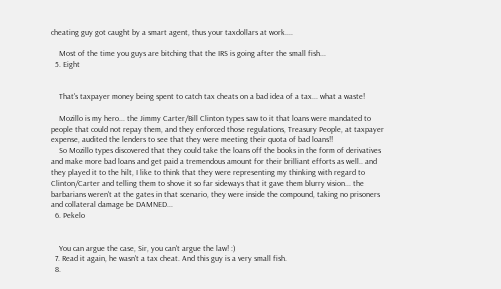cheating guy got caught by a smart agent, thus your taxdollars at work....

    Most of the time you guys are bitching that the IRS is going after the small fish...
  5. Eight


    That's taxpayer money being spent to catch tax cheats on a bad idea of a tax... what a waste!

    Mozillo is my hero... the Jimmy Carter/Bill Clinton types saw to it that loans were mandated to people that could not repay them, and they enforced those regulations, Treasury People, at taxpayer expense, audited the lenders to see that they were meeting their quota of bad loans!!
    So Mozillo types discovered that they could take the loans off the books in the form of derivatives and make more bad loans and get paid a tremendous amount for their brilliant efforts as well.. and they played it to the hilt, I like to think that they were representing my thinking with regard to Clinton/Carter and telling them to shove it so far sideways that it gave them blurry vision... the barbarians weren't at the gates in that scenario, they were inside the compound, taking no prisoners and collateral damage be DAMNED...
  6. Pekelo


    You can argue the case, Sir, you can't argue the law! :)
  7. Read it again, he wasn't a tax cheat. And this guy is a very small fish.
  8.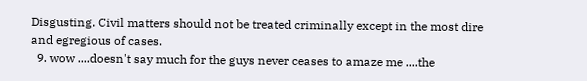Disgusting. Civil matters should not be treated criminally except in the most dire and egregious of cases.
  9. wow ....doesn't say much for the guys never ceases to amaze me ....the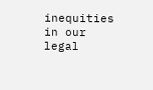inequities in our legal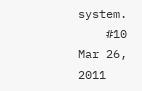system.
    #10     Mar 26, 2011